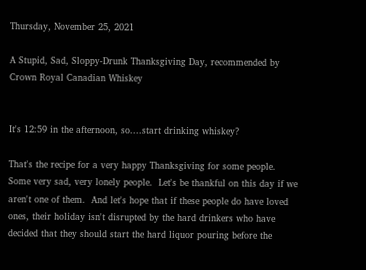Thursday, November 25, 2021

A Stupid, Sad, Sloppy-Drunk Thanksgiving Day, recommended by Crown Royal Canadian Whiskey


It's 12:59 in the afternoon, so....start drinking whiskey?

That's the recipe for a very happy Thanksgiving for some people.  Some very sad, very lonely people.  Let's be thankful on this day if we aren't one of them.  And let's hope that if these people do have loved ones, their holiday isn't disrupted by the hard drinkers who have decided that they should start the hard liquor pouring before the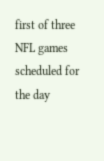first of three NFL games scheduled for the day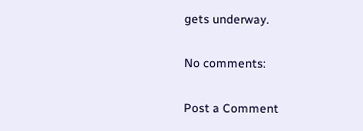gets underway.

No comments:

Post a Comment